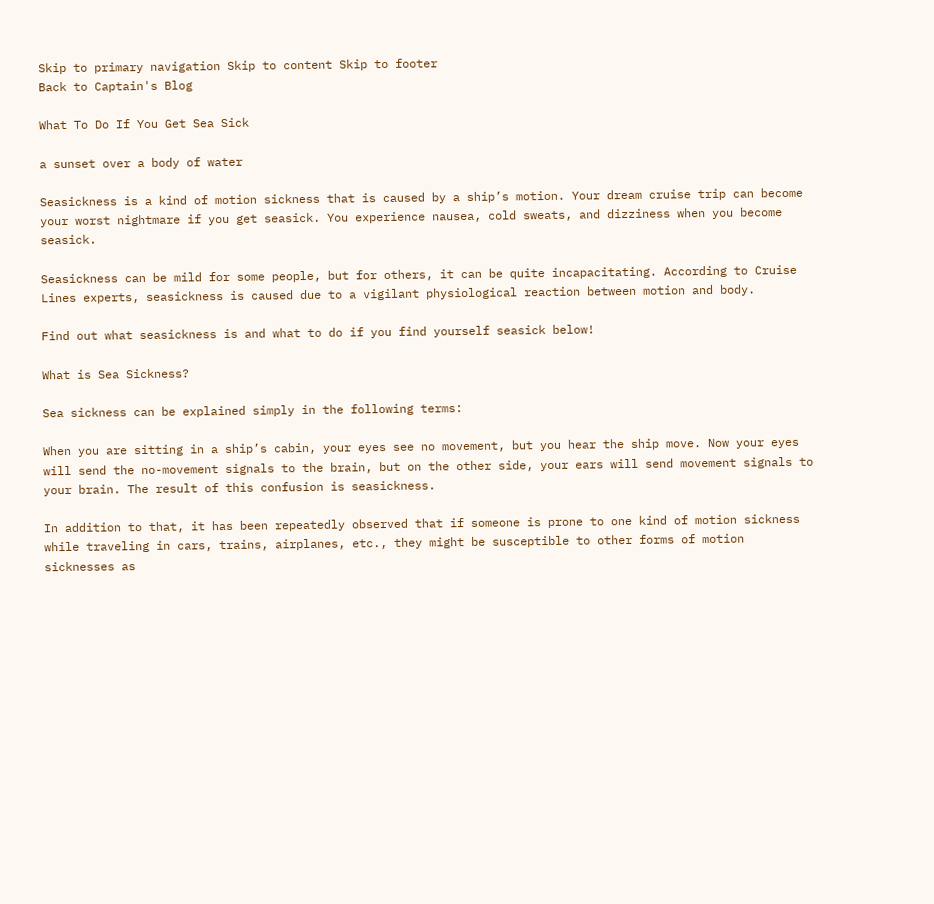Skip to primary navigation Skip to content Skip to footer
Back to Captain's Blog

What To Do If You Get Sea Sick

a sunset over a body of water

Seasickness is a kind of motion sickness that is caused by a ship’s motion. Your dream cruise trip can become your worst nightmare if you get seasick. You experience nausea, cold sweats, and dizziness when you become seasick.

Seasickness can be mild for some people, but for others, it can be quite incapacitating. According to Cruise Lines experts, seasickness is caused due to a vigilant physiological reaction between motion and body.

Find out what seasickness is and what to do if you find yourself seasick below!

What is Sea Sickness?

Sea sickness can be explained simply in the following terms:

When you are sitting in a ship’s cabin, your eyes see no movement, but you hear the ship move. Now your eyes will send the no-movement signals to the brain, but on the other side, your ears will send movement signals to your brain. The result of this confusion is seasickness.

In addition to that, it has been repeatedly observed that if someone is prone to one kind of motion sickness while traveling in cars, trains, airplanes, etc., they might be susceptible to other forms of motion sicknesses as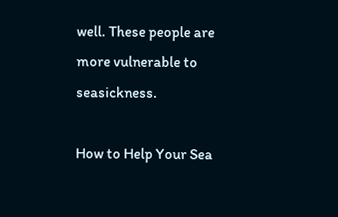well. These people are more vulnerable to seasickness.

How to Help Your Sea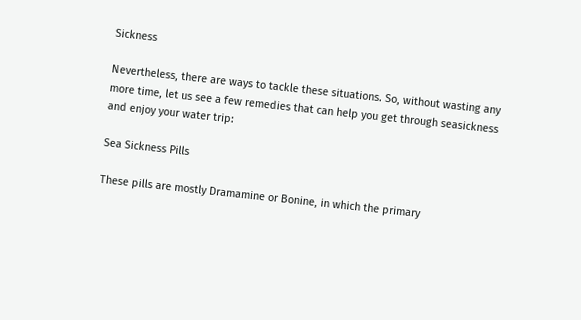Sickness

Nevertheless, there are ways to tackle these situations. So, without wasting any more time, let us see a few remedies that can help you get through seasickness and enjoy your water trip:

Sea Sickness Pills

These pills are mostly Dramamine or Bonine, in which the primary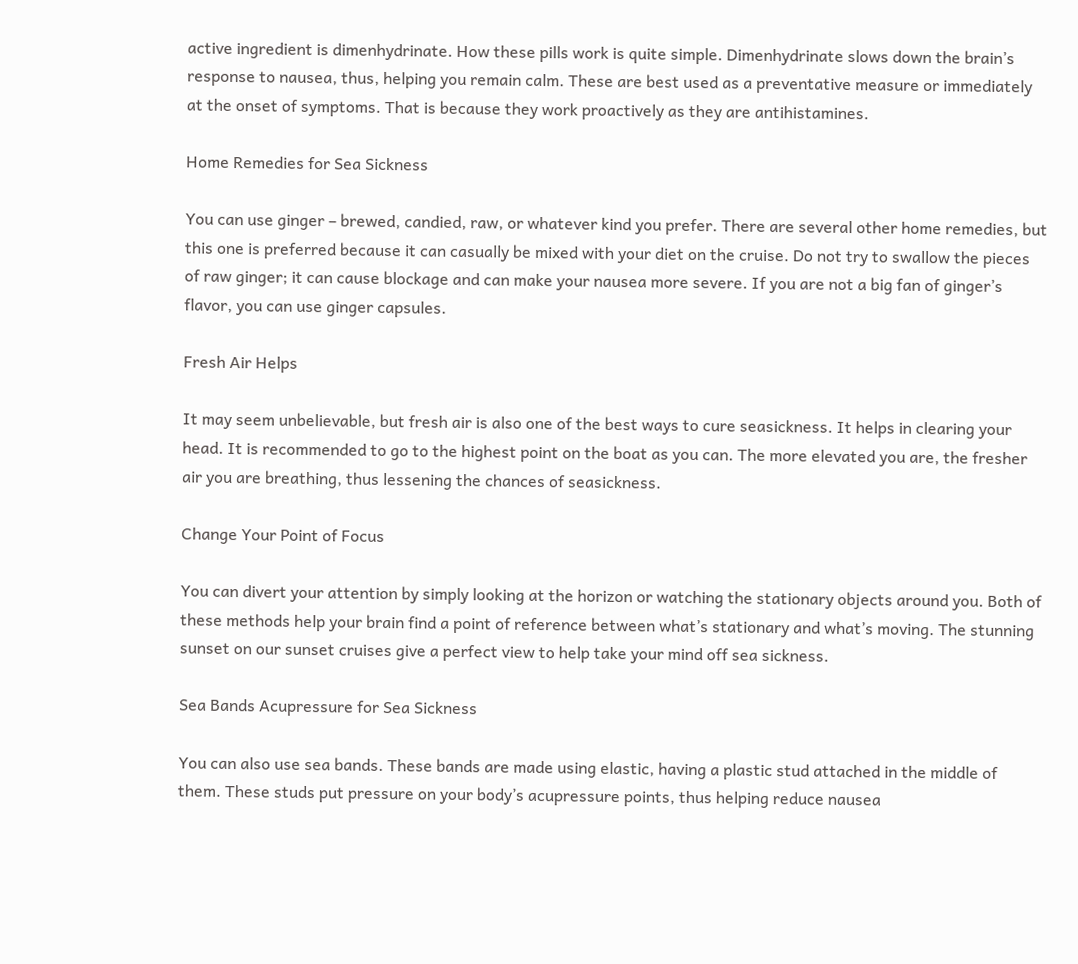active ingredient is dimenhydrinate. How these pills work is quite simple. Dimenhydrinate slows down the brain’s response to nausea, thus, helping you remain calm. These are best used as a preventative measure or immediately at the onset of symptoms. That is because they work proactively as they are antihistamines.

Home Remedies for Sea Sickness

You can use ginger – brewed, candied, raw, or whatever kind you prefer. There are several other home remedies, but this one is preferred because it can casually be mixed with your diet on the cruise. Do not try to swallow the pieces of raw ginger; it can cause blockage and can make your nausea more severe. If you are not a big fan of ginger’s flavor, you can use ginger capsules.

Fresh Air Helps

It may seem unbelievable, but fresh air is also one of the best ways to cure seasickness. It helps in clearing your head. It is recommended to go to the highest point on the boat as you can. The more elevated you are, the fresher air you are breathing, thus lessening the chances of seasickness.

Change Your Point of Focus

You can divert your attention by simply looking at the horizon or watching the stationary objects around you. Both of these methods help your brain find a point of reference between what’s stationary and what’s moving. The stunning sunset on our sunset cruises give a perfect view to help take your mind off sea sickness.

Sea Bands Acupressure for Sea Sickness

You can also use sea bands. These bands are made using elastic, having a plastic stud attached in the middle of them. These studs put pressure on your body’s acupressure points, thus helping reduce nausea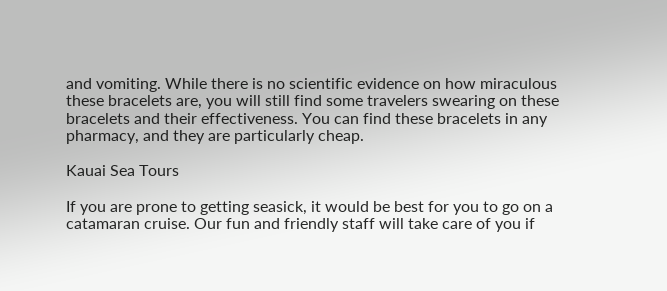and vomiting. While there is no scientific evidence on how miraculous these bracelets are, you will still find some travelers swearing on these bracelets and their effectiveness. You can find these bracelets in any pharmacy, and they are particularly cheap.

Kauai Sea Tours

If you are prone to getting seasick, it would be best for you to go on a catamaran cruise. Our fun and friendly staff will take care of you if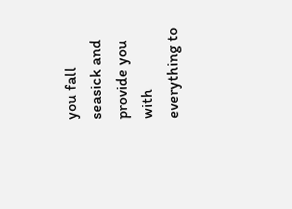you fall seasick and provide you with everything to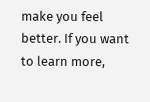make you feel better. If you want to learn more,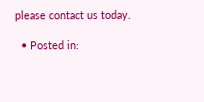please contact us today.

  • Posted in: